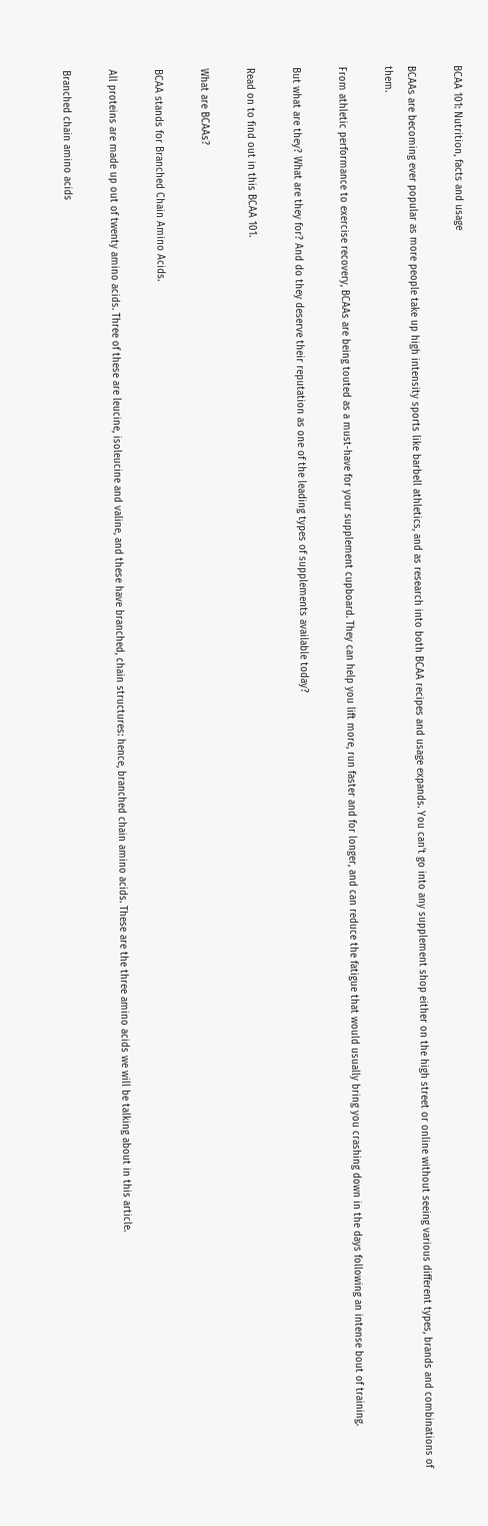BCAA 101: Nutrition, facts and usage

BCAAs are becoming ever popular as more people take up high intensity sports like barbell athletics, and as research into both BCAA recipes and usage expands. You can’t go into any supplement shop either on the high street or online without seeing various different types, brands and combinations of them.

From athletic performance to exercise recovery, BCAAs are being touted as a must-have for your supplement cupboard. They can help you lift more, run faster and for longer, and can reduce the fatigue that would usually bring you crashing down in the days following an intense bout of training.

But what are they? What are they for? And do they deserve their reputation as one of the leading types of supplements available today?

Read on to find out in this BCAA 101.

What are BCAAs?

BCAA stands for Branched Chain Amino Acids.

All proteins are made up out of twenty amino acids. Three of these are leucine, isoleucine and valine, and these have branched, chain structures: hence, branched chain amino acids. These are the three amino acids we will be talking about in this article.

Branched chain amino acids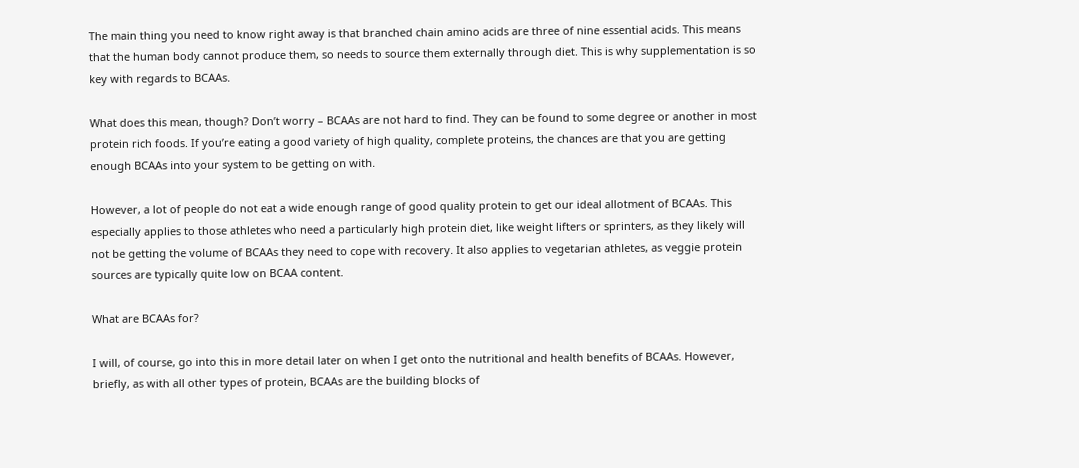The main thing you need to know right away is that branched chain amino acids are three of nine essential acids. This means that the human body cannot produce them, so needs to source them externally through diet. This is why supplementation is so key with regards to BCAAs.

What does this mean, though? Don’t worry – BCAAs are not hard to find. They can be found to some degree or another in most protein rich foods. If you’re eating a good variety of high quality, complete proteins, the chances are that you are getting enough BCAAs into your system to be getting on with.

However, a lot of people do not eat a wide enough range of good quality protein to get our ideal allotment of BCAAs. This especially applies to those athletes who need a particularly high protein diet, like weight lifters or sprinters, as they likely will not be getting the volume of BCAAs they need to cope with recovery. It also applies to vegetarian athletes, as veggie protein sources are typically quite low on BCAA content.

What are BCAAs for?

I will, of course, go into this in more detail later on when I get onto the nutritional and health benefits of BCAAs. However, briefly, as with all other types of protein, BCAAs are the building blocks of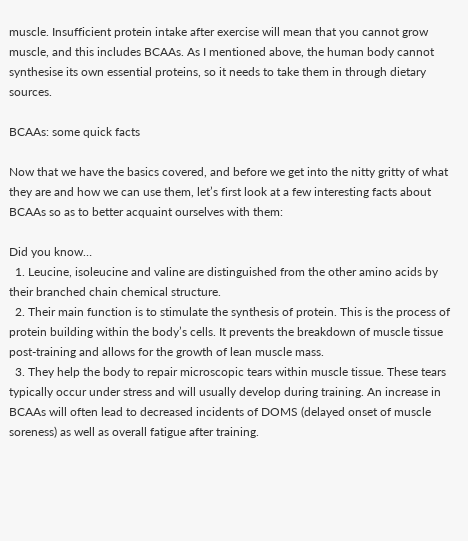muscle. Insufficient protein intake after exercise will mean that you cannot grow muscle, and this includes BCAAs. As I mentioned above, the human body cannot synthesise its own essential proteins, so it needs to take them in through dietary sources.

BCAAs: some quick facts

Now that we have the basics covered, and before we get into the nitty gritty of what they are and how we can use them, let’s first look at a few interesting facts about BCAAs so as to better acquaint ourselves with them:

Did you know…
  1. Leucine, isoleucine and valine are distinguished from the other amino acids by their branched chain chemical structure.
  2. Their main function is to stimulate the synthesis of protein. This is the process of protein building within the body’s cells. It prevents the breakdown of muscle tissue post-training and allows for the growth of lean muscle mass.
  3. They help the body to repair microscopic tears within muscle tissue. These tears typically occur under stress and will usually develop during training. An increase in BCAAs will often lead to decreased incidents of DOMS (delayed onset of muscle soreness) as well as overall fatigue after training.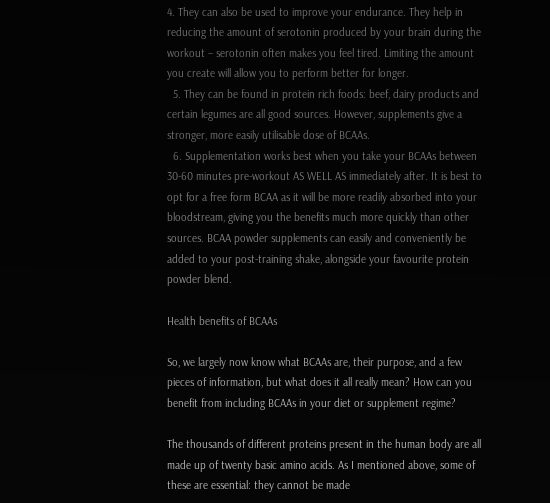4. They can also be used to improve your endurance. They help in reducing the amount of serotonin produced by your brain during the workout – serotonin often makes you feel tired. Limiting the amount you create will allow you to perform better for longer.
  5. They can be found in protein rich foods: beef, dairy products and certain legumes are all good sources. However, supplements give a stronger, more easily utilisable dose of BCAAs.
  6. Supplementation works best when you take your BCAAs between 30-60 minutes pre-workout AS WELL AS immediately after. It is best to opt for a free form BCAA as it will be more readily absorbed into your bloodstream, giving you the benefits much more quickly than other sources. BCAA powder supplements can easily and conveniently be added to your post-training shake, alongside your favourite protein powder blend.

Health benefits of BCAAs

So, we largely now know what BCAAs are, their purpose, and a few pieces of information, but what does it all really mean? How can you benefit from including BCAAs in your diet or supplement regime?

The thousands of different proteins present in the human body are all made up of twenty basic amino acids. As I mentioned above, some of these are essential: they cannot be made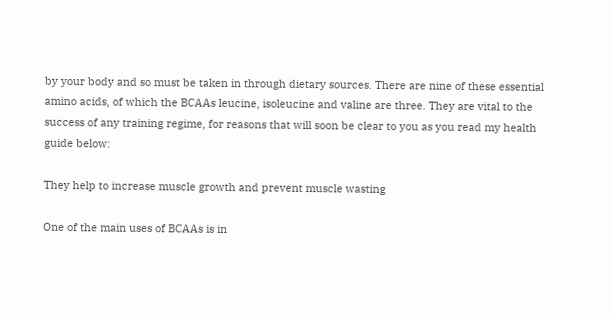by your body and so must be taken in through dietary sources. There are nine of these essential amino acids, of which the BCAAs leucine, isoleucine and valine are three. They are vital to the success of any training regime, for reasons that will soon be clear to you as you read my health guide below:

They help to increase muscle growth and prevent muscle wasting

One of the main uses of BCAAs is in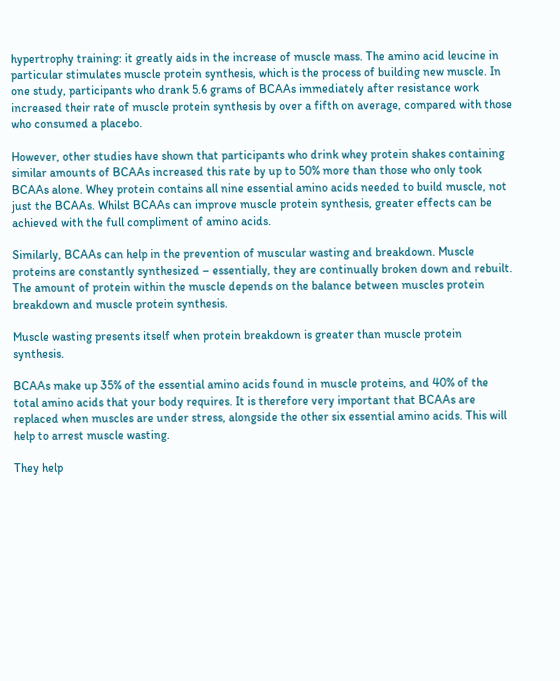hypertrophy training: it greatly aids in the increase of muscle mass. The amino acid leucine in particular stimulates muscle protein synthesis, which is the process of building new muscle. In one study, participants who drank 5.6 grams of BCAAs immediately after resistance work increased their rate of muscle protein synthesis by over a fifth on average, compared with those who consumed a placebo.

However, other studies have shown that participants who drink whey protein shakes containing similar amounts of BCAAs increased this rate by up to 50% more than those who only took BCAAs alone. Whey protein contains all nine essential amino acids needed to build muscle, not just the BCAAs. Whilst BCAAs can improve muscle protein synthesis, greater effects can be achieved with the full compliment of amino acids.

Similarly, BCAAs can help in the prevention of muscular wasting and breakdown. Muscle proteins are constantly synthesized – essentially, they are continually broken down and rebuilt. The amount of protein within the muscle depends on the balance between muscles protein breakdown and muscle protein synthesis.

Muscle wasting presents itself when protein breakdown is greater than muscle protein synthesis.

BCAAs make up 35% of the essential amino acids found in muscle proteins, and 40% of the total amino acids that your body requires. It is therefore very important that BCAAs are replaced when muscles are under stress, alongside the other six essential amino acids. This will help to arrest muscle wasting.

They help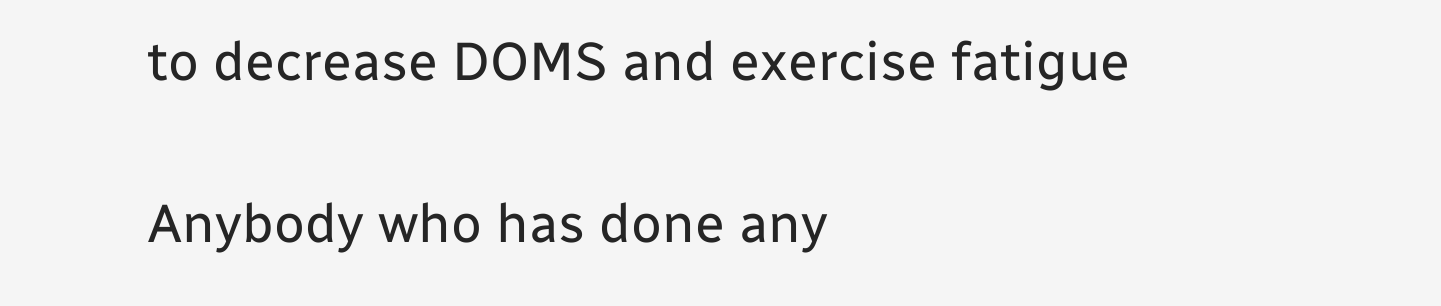to decrease DOMS and exercise fatigue

Anybody who has done any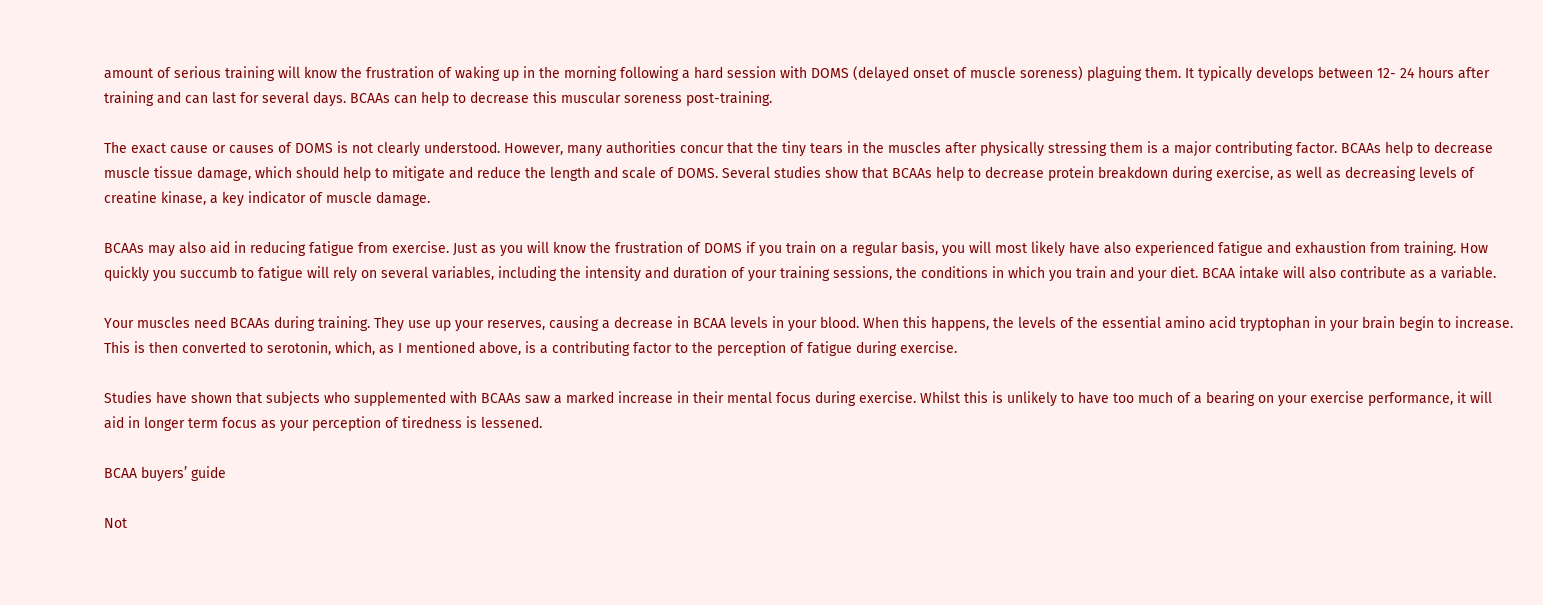amount of serious training will know the frustration of waking up in the morning following a hard session with DOMS (delayed onset of muscle soreness) plaguing them. It typically develops between 12- 24 hours after training and can last for several days. BCAAs can help to decrease this muscular soreness post-training.

The exact cause or causes of DOMS is not clearly understood. However, many authorities concur that the tiny tears in the muscles after physically stressing them is a major contributing factor. BCAAs help to decrease muscle tissue damage, which should help to mitigate and reduce the length and scale of DOMS. Several studies show that BCAAs help to decrease protein breakdown during exercise, as well as decreasing levels of creatine kinase, a key indicator of muscle damage.

BCAAs may also aid in reducing fatigue from exercise. Just as you will know the frustration of DOMS if you train on a regular basis, you will most likely have also experienced fatigue and exhaustion from training. How quickly you succumb to fatigue will rely on several variables, including the intensity and duration of your training sessions, the conditions in which you train and your diet. BCAA intake will also contribute as a variable.

Your muscles need BCAAs during training. They use up your reserves, causing a decrease in BCAA levels in your blood. When this happens, the levels of the essential amino acid tryptophan in your brain begin to increase. This is then converted to serotonin, which, as I mentioned above, is a contributing factor to the perception of fatigue during exercise.

Studies have shown that subjects who supplemented with BCAAs saw a marked increase in their mental focus during exercise. Whilst this is unlikely to have too much of a bearing on your exercise performance, it will aid in longer term focus as your perception of tiredness is lessened.

BCAA buyers’ guide

Not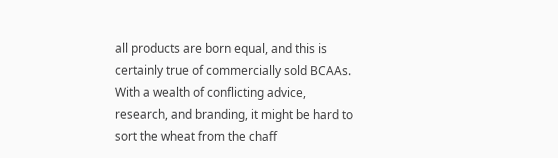all products are born equal, and this is certainly true of commercially sold BCAAs. With a wealth of conflicting advice, research, and branding, it might be hard to sort the wheat from the chaff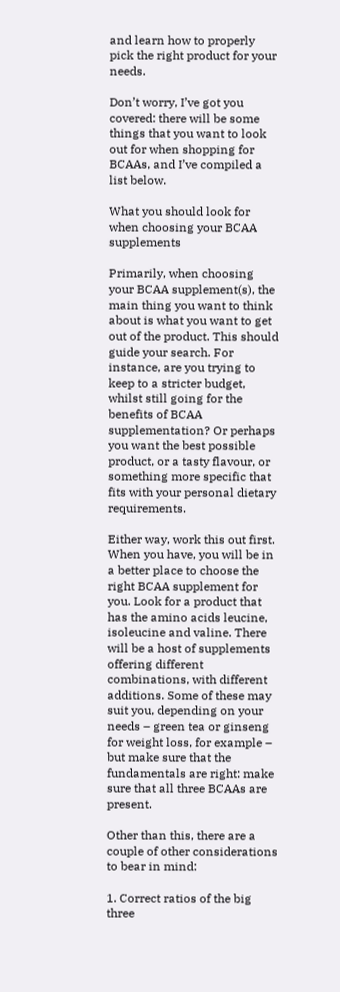and learn how to properly pick the right product for your needs.

Don’t worry, I’ve got you covered: there will be some things that you want to look out for when shopping for BCAAs, and I’ve compiled a list below.

What you should look for when choosing your BCAA supplements

Primarily, when choosing your BCAA supplement(s), the main thing you want to think about is what you want to get out of the product. This should guide your search. For instance, are you trying to keep to a stricter budget, whilst still going for the benefits of BCAA supplementation? Or perhaps you want the best possible product, or a tasty flavour, or something more specific that fits with your personal dietary requirements.

Either way, work this out first. When you have, you will be in a better place to choose the right BCAA supplement for you. Look for a product that has the amino acids leucine, isoleucine and valine. There will be a host of supplements offering different combinations, with different additions. Some of these may suit you, depending on your needs – green tea or ginseng for weight loss, for example – but make sure that the fundamentals are right: make sure that all three BCAAs are present.

Other than this, there are a couple of other considerations to bear in mind:

1. Correct ratios of the big three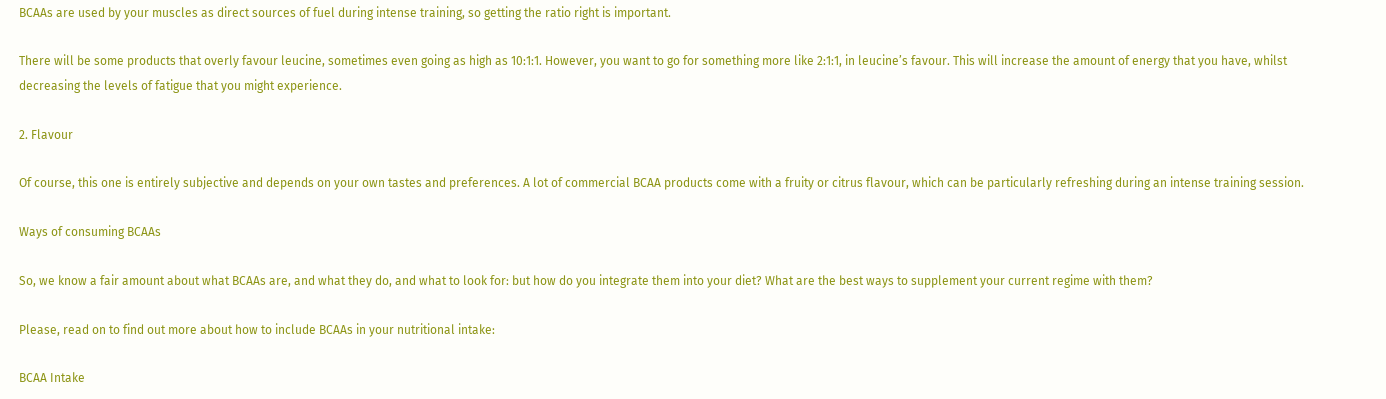BCAAs are used by your muscles as direct sources of fuel during intense training, so getting the ratio right is important.

There will be some products that overly favour leucine, sometimes even going as high as 10:1:1. However, you want to go for something more like 2:1:1, in leucine’s favour. This will increase the amount of energy that you have, whilst decreasing the levels of fatigue that you might experience.

2. Flavour

Of course, this one is entirely subjective and depends on your own tastes and preferences. A lot of commercial BCAA products come with a fruity or citrus flavour, which can be particularly refreshing during an intense training session.

Ways of consuming BCAAs

So, we know a fair amount about what BCAAs are, and what they do, and what to look for: but how do you integrate them into your diet? What are the best ways to supplement your current regime with them?

Please, read on to find out more about how to include BCAAs in your nutritional intake:

BCAA Intake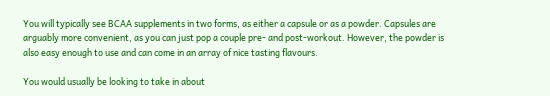You will typically see BCAA supplements in two forms, as either a capsule or as a powder. Capsules are arguably more convenient, as you can just pop a couple pre- and post-workout. However, the powder is also easy enough to use and can come in an array of nice tasting flavours.

You would usually be looking to take in about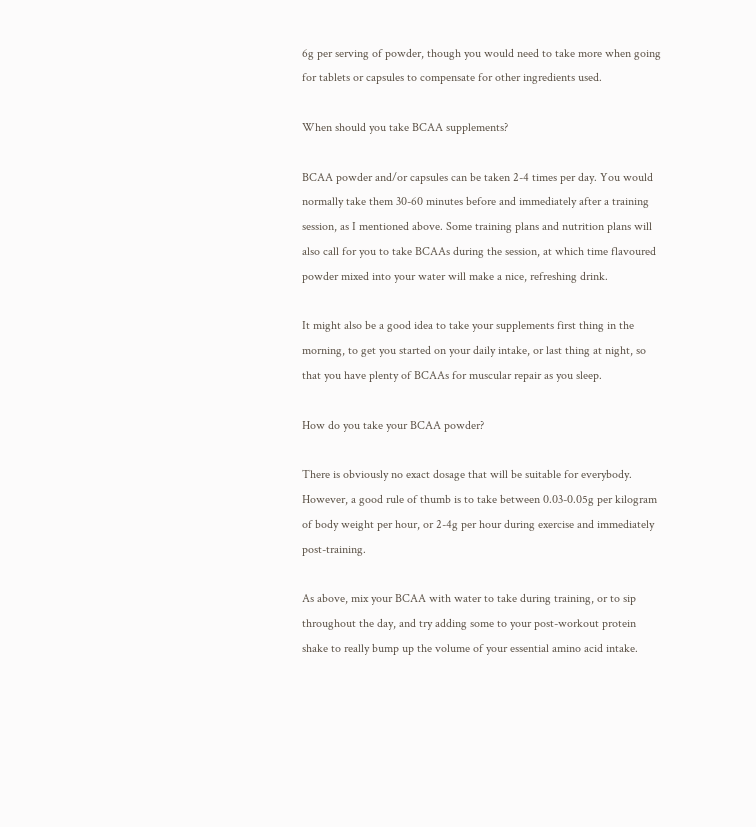6g per serving of powder, though you would need to take more when going for tablets or capsules to compensate for other ingredients used.

When should you take BCAA supplements?

BCAA powder and/or capsules can be taken 2-4 times per day. You would normally take them 30-60 minutes before and immediately after a training session, as I mentioned above. Some training plans and nutrition plans will also call for you to take BCAAs during the session, at which time flavoured powder mixed into your water will make a nice, refreshing drink.

It might also be a good idea to take your supplements first thing in the morning, to get you started on your daily intake, or last thing at night, so that you have plenty of BCAAs for muscular repair as you sleep.

How do you take your BCAA powder?

There is obviously no exact dosage that will be suitable for everybody. However, a good rule of thumb is to take between 0.03-0.05g per kilogram of body weight per hour, or 2-4g per hour during exercise and immediately post-training.

As above, mix your BCAA with water to take during training, or to sip throughout the day, and try adding some to your post-workout protein shake to really bump up the volume of your essential amino acid intake.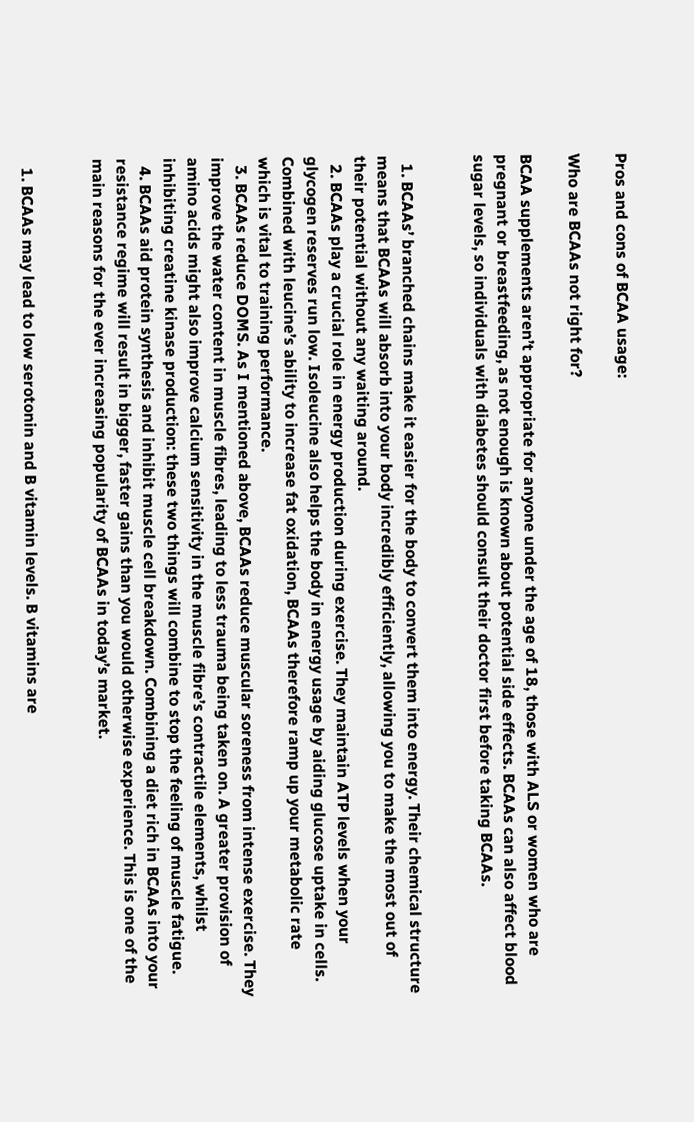Pros and cons of BCAA usage:

Who are BCAAs not right for?

BCAA supplements aren’t appropriate for anyone under the age of 18, those with ALS or women who are pregnant or breastfeeding, as not enough is known about potential side effects. BCAAs can also affect blood sugar levels, so individuals with diabetes should consult their doctor first before taking BCAAs.


  1. BCAAs’ branched chains make it easier for the body to convert them into energy. Their chemical structure means that BCAAs will absorb into your body incredibly efficiently, allowing you to make the most out of their potential without any waiting around.
  2. BCAAs play a crucial role in energy production during exercise. They maintain ATP levels when your glycogen reserves run low. Isoleucine also helps the body in energy usage by aiding glucose uptake in cells. Combined with leucine’s ability to increase fat oxidation, BCAAs therefore ramp up your metabolic rate which is vital to training performance.
  3. BCAAs reduce DOMS. As I mentioned above, BCAAs reduce muscular soreness from intense exercise. They improve the water content in muscle fibres, leading to less trauma being taken on. A greater provision of amino acids might also improve calcium sensitivity in the muscle fibre’s contractile elements, whilst inhibiting creatine kinase production: these two things will combine to stop the feeling of muscle fatigue.
  4. BCAAs aid protein synthesis and inhibit muscle cell breakdown. Combining a diet rich in BCAAs into your resistance regime will result in bigger, faster gains than you would otherwise experience. This is one of the main reasons for the ever increasing popularity of BCAAs in today’s market.


  1. BCAAs may lead to low serotonin and B vitamin levels. B vitamins are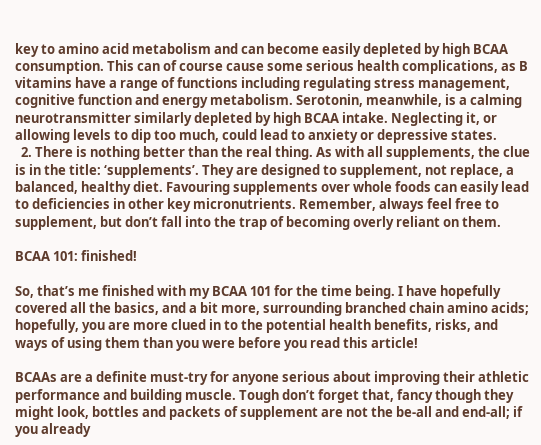key to amino acid metabolism and can become easily depleted by high BCAA consumption. This can of course cause some serious health complications, as B vitamins have a range of functions including regulating stress management, cognitive function and energy metabolism. Serotonin, meanwhile, is a calming neurotransmitter similarly depleted by high BCAA intake. Neglecting it, or allowing levels to dip too much, could lead to anxiety or depressive states.
  2. There is nothing better than the real thing. As with all supplements, the clue is in the title: ‘supplements’. They are designed to supplement, not replace, a balanced, healthy diet. Favouring supplements over whole foods can easily lead to deficiencies in other key micronutrients. Remember, always feel free to supplement, but don’t fall into the trap of becoming overly reliant on them.

BCAA 101: finished!

So, that’s me finished with my BCAA 101 for the time being. I have hopefully covered all the basics, and a bit more, surrounding branched chain amino acids; hopefully, you are more clued in to the potential health benefits, risks, and ways of using them than you were before you read this article!

BCAAs are a definite must-try for anyone serious about improving their athletic performance and building muscle. Tough don’t forget that, fancy though they might look, bottles and packets of supplement are not the be-all and end-all; if you already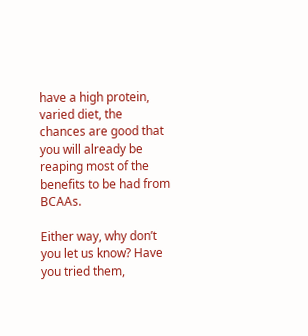have a high protein, varied diet, the chances are good that you will already be reaping most of the benefits to be had from BCAAs.

Either way, why don’t you let us know? Have you tried them,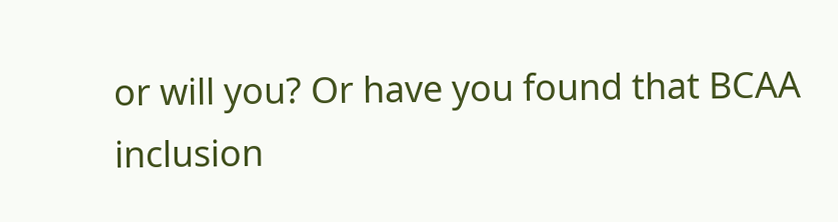or will you? Or have you found that BCAA inclusion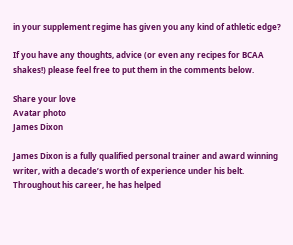in your supplement regime has given you any kind of athletic edge?

If you have any thoughts, advice (or even any recipes for BCAA shakes!) please feel free to put them in the comments below.

Share your love
Avatar photo
James Dixon

James Dixon is a fully qualified personal trainer and award winning writer, with a decade’s worth of experience under his belt. Throughout his career, he has helped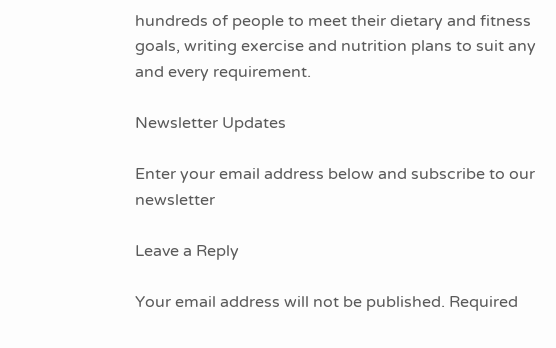hundreds of people to meet their dietary and fitness goals, writing exercise and nutrition plans to suit any and every requirement.

Newsletter Updates

Enter your email address below and subscribe to our newsletter

Leave a Reply

Your email address will not be published. Required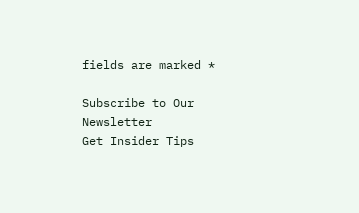fields are marked *

Subscribe to Our Newsletter
Get Insider Tips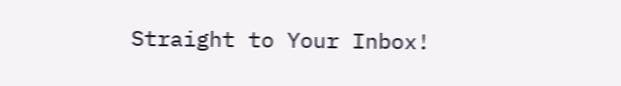Straight to Your Inbox!